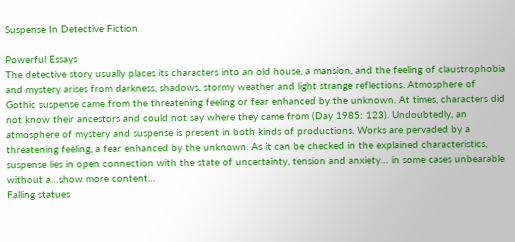Suspense In Detective Fiction

Powerful Essays
The detective story usually places its characters into an old house, a mansion, and the feeling of claustrophobia and mystery arises from darkness, shadows, stormy weather and light strange reflections. Atmosphere of Gothic suspense came from the threatening feeling or fear enhanced by the unknown. At times, characters did not know their ancestors and could not say where they came from (Day 1985: 123). Undoubtedly, an atmosphere of mystery and suspense is present in both kinds of productions. Works are pervaded by a threatening feeling, a fear enhanced by the unknown. As it can be checked in the explained characteristics, suspense lies in open connection with the state of uncertainty, tension and anxiety… in some cases unbearable without a…show more content…
Falling statues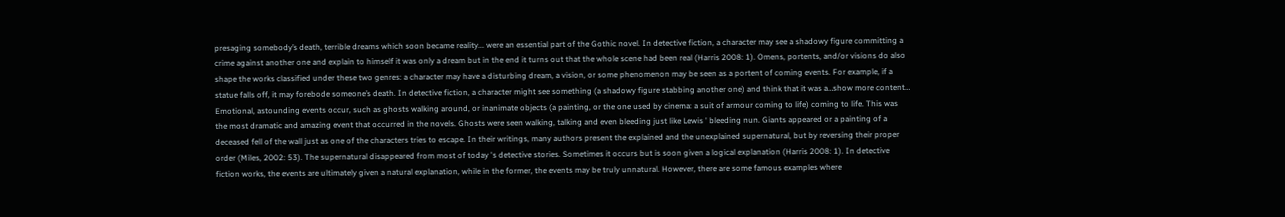presaging somebody’s death, terrible dreams which soon became reality... were an essential part of the Gothic novel. In detective fiction, a character may see a shadowy figure committing a crime against another one and explain to himself it was only a dream but in the end it turns out that the whole scene had been real (Harris 2008: 1). Omens, portents, and/or visions do also shape the works classified under these two genres: a character may have a disturbing dream, a vision, or some phenomenon may be seen as a portent of coming events. For example, if a statue falls off, it may forebode someone’s death. In detective fiction, a character might see something (a shadowy figure stabbing another one) and think that it was a…show more content…
Emotional, astounding events occur, such as ghosts walking around, or inanimate objects (a painting, or the one used by cinema: a suit of armour coming to life) coming to life. This was the most dramatic and amazing event that occurred in the novels. Ghosts were seen walking, talking and even bleeding just like Lewis ' bleeding nun. Giants appeared or a painting of a deceased fell of the wall just as one of the characters tries to escape. In their writings, many authors present the explained and the unexplained supernatural, but by reversing their proper order (Miles, 2002: 53). The supernatural disappeared from most of today 's detective stories. Sometimes it occurs but is soon given a logical explanation (Harris 2008: 1). In detective fiction works, the events are ultimately given a natural explanation, while in the former, the events may be truly unnatural. However, there are some famous examples where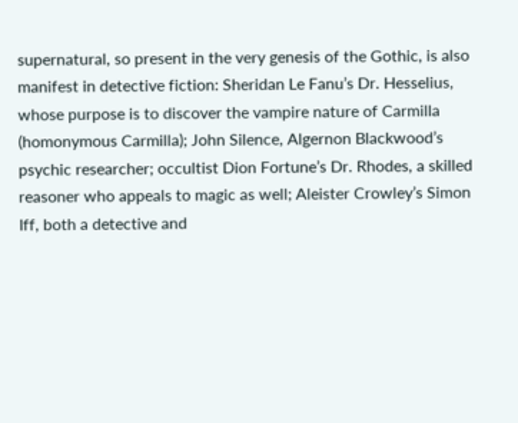supernatural, so present in the very genesis of the Gothic, is also manifest in detective fiction: Sheridan Le Fanu’s Dr. Hesselius, whose purpose is to discover the vampire nature of Carmilla (homonymous Carmilla); John Silence, Algernon Blackwood’s psychic researcher; occultist Dion Fortune’s Dr. Rhodes, a skilled reasoner who appeals to magic as well; Aleister Crowley’s Simon Iff, both a detective and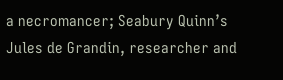a necromancer; Seabury Quinn’s Jules de Grandin, researcher and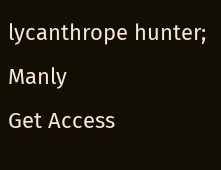lycanthrope hunter; Manly
Get Access